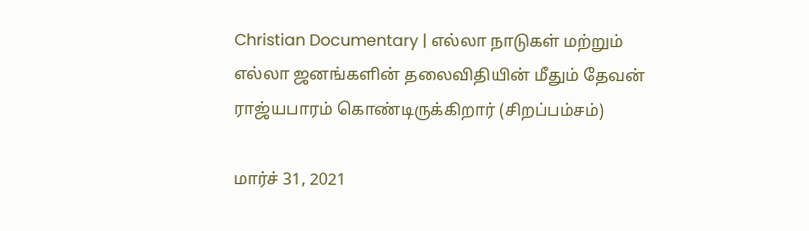Christian Documentary | எல்லா நாடுகள் மற்றும் எல்லா ஜனங்களின் தலைவிதியின் மீதும் தேவன் ராஜ்யபாரம் கொண்டிருக்கிறார் (சிறப்பம்சம்)

மார்ச் 31, 2021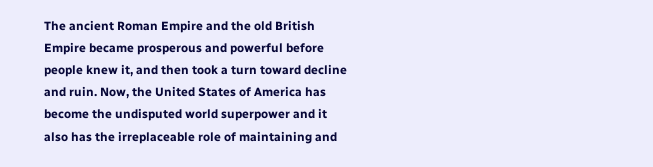The ancient Roman Empire and the old British Empire became prosperous and powerful before people knew it, and then took a turn toward decline and ruin. Now, the United States of America has become the undisputed world superpower and it also has the irreplaceable role of maintaining and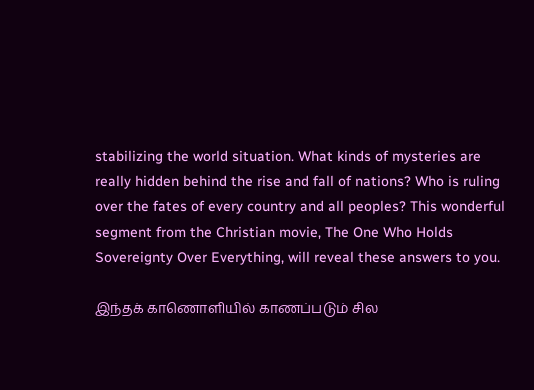stabilizing the world situation. What kinds of mysteries are really hidden behind the rise and fall of nations? Who is ruling over the fates of every country and all peoples? This wonderful segment from the Christian movie, The One Who Holds Sovereignty Over Everything, will reveal these answers to you.

இந்தக் காணொளியில் காணப்படும் சில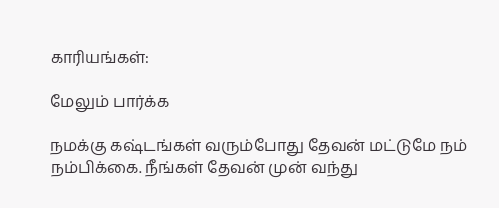காரியங்கள்:

மேலும் பார்க்க

நமக்கு கஷ்டங்கள் வரும்போது தேவன் மட்டுமே நம் நம்பிக்கை. நீங்கள் தேவன் முன் வந்து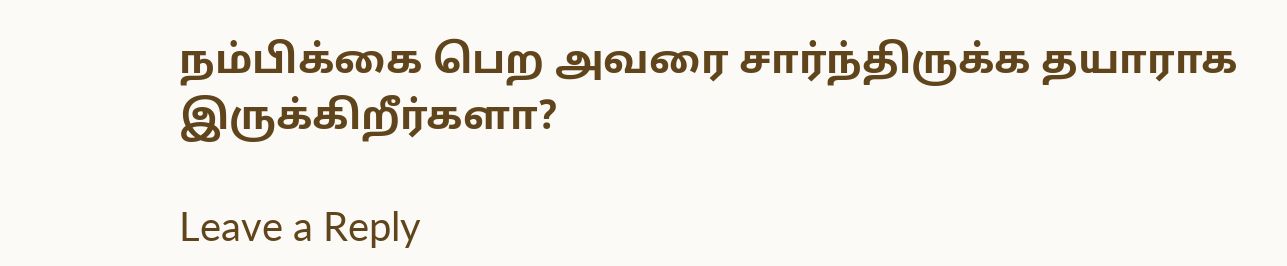நம்பிக்கை பெற அவரை சார்ந்திருக்க தயாராக இருக்கிறீர்களா?

Leave a Reply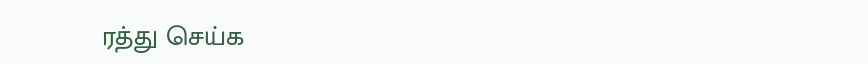ரத்து செய்க